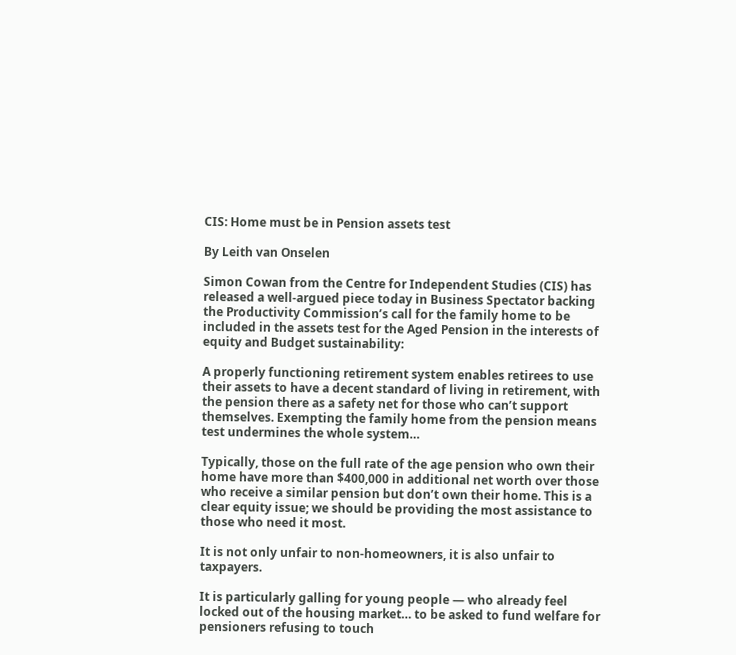CIS: Home must be in Pension assets test

By Leith van Onselen

Simon Cowan from the Centre for Independent Studies (CIS) has released a well-argued piece today in Business Spectator backing the Productivity Commission’s call for the family home to be included in the assets test for the Aged Pension in the interests of equity and Budget sustainability:

A properly functioning retirement system enables retirees to use their assets to have a decent standard of living in retirement, with the pension there as a safety net for those who can’t support themselves. Exempting the family home from the pension means test undermines the whole system…

Typically, those on the full rate of the age pension who own their home have more than $400,000 in additional net worth over those who receive a similar pension but don’t own their home. This is a clear equity issue; we should be providing the most assistance to those who need it most.

It is not only unfair to non-homeowners, it is also unfair to taxpayers.

It is particularly galling for young people — who already feel locked out of the housing market… to be asked to fund welfare for pensioners refusing to touch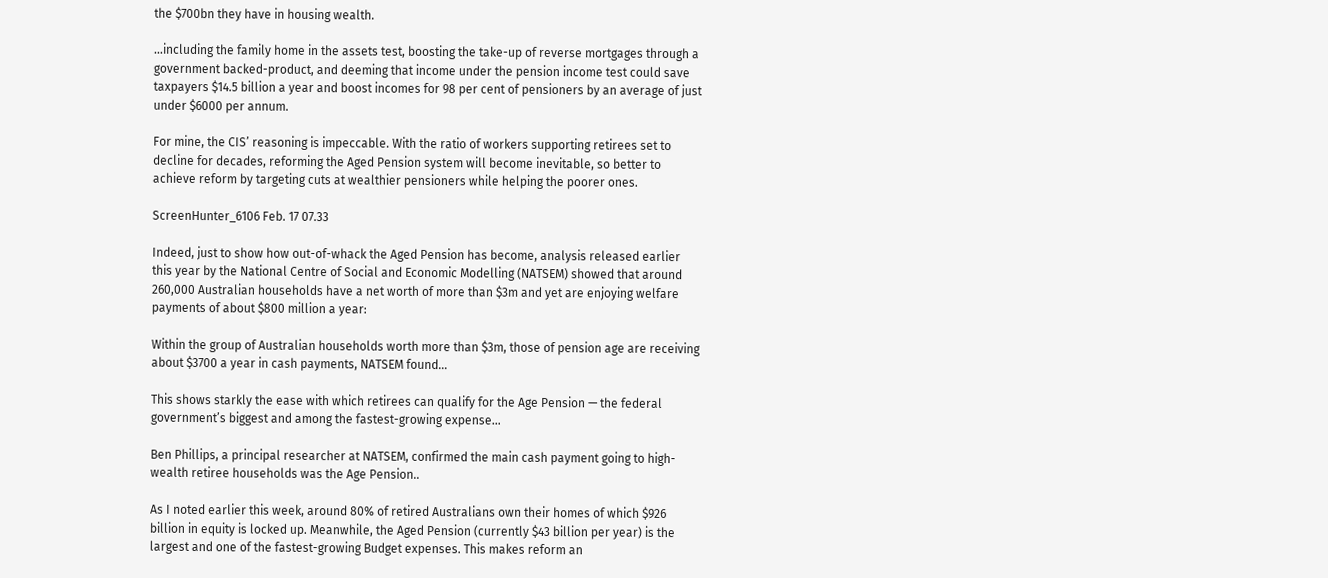the $700bn they have in housing wealth.

…including the family home in the assets test, boosting the take-up of reverse mortgages through a government backed-product, and deeming that income under the pension income test could save taxpayers $14.5 billion a year and boost incomes for 98 per cent of pensioners by an average of just under $6000 per annum.

For mine, the CIS’ reasoning is impeccable. With the ratio of workers supporting retirees set to decline for decades, reforming the Aged Pension system will become inevitable, so better to achieve reform by targeting cuts at wealthier pensioners while helping the poorer ones.

ScreenHunter_6106 Feb. 17 07.33

Indeed, just to show how out-of-whack the Aged Pension has become, analysis released earlier this year by the National Centre of Social and Economic Modelling (NATSEM) showed that around 260,000 Australian households have a net worth of more than $3m and yet are enjoying welfare payments of about $800 million a year:

Within the group of Australian households worth more than $3m, those of pension age are receiving about $3700 a year in cash payments, NATSEM found…

This shows starkly the ease with which retirees can qualify for the Age Pension — the federal government’s biggest and among the fastest-growing expense…

Ben Phillips, a principal researcher at NATSEM, confirmed the main cash payment going to high-wealth retiree households was the Age Pension..

As I noted earlier this week, around 80% of retired Australians own their homes of which $926 billion in equity is locked up. Meanwhile, the Aged Pension (currently $43 billion per year) is the largest and one of the fastest-growing Budget expenses. This makes reform an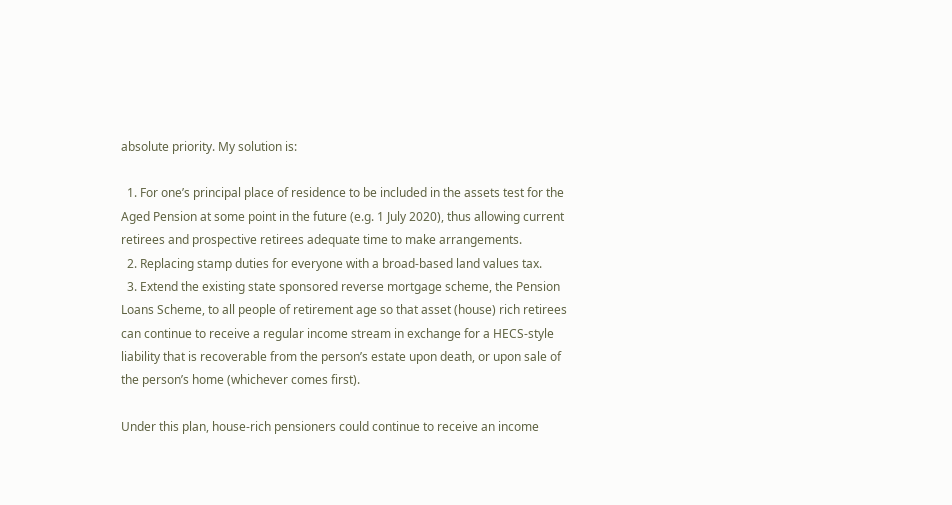absolute priority. My solution is:

  1. For one’s principal place of residence to be included in the assets test for the Aged Pension at some point in the future (e.g. 1 July 2020), thus allowing current retirees and prospective retirees adequate time to make arrangements.
  2. Replacing stamp duties for everyone with a broad-based land values tax.
  3. Extend the existing state sponsored reverse mortgage scheme, the Pension Loans Scheme, to all people of retirement age so that asset (house) rich retirees can continue to receive a regular income stream in exchange for a HECS-style liability that is recoverable from the person’s estate upon death, or upon sale of the person’s home (whichever comes first).

Under this plan, house-rich pensioners could continue to receive an income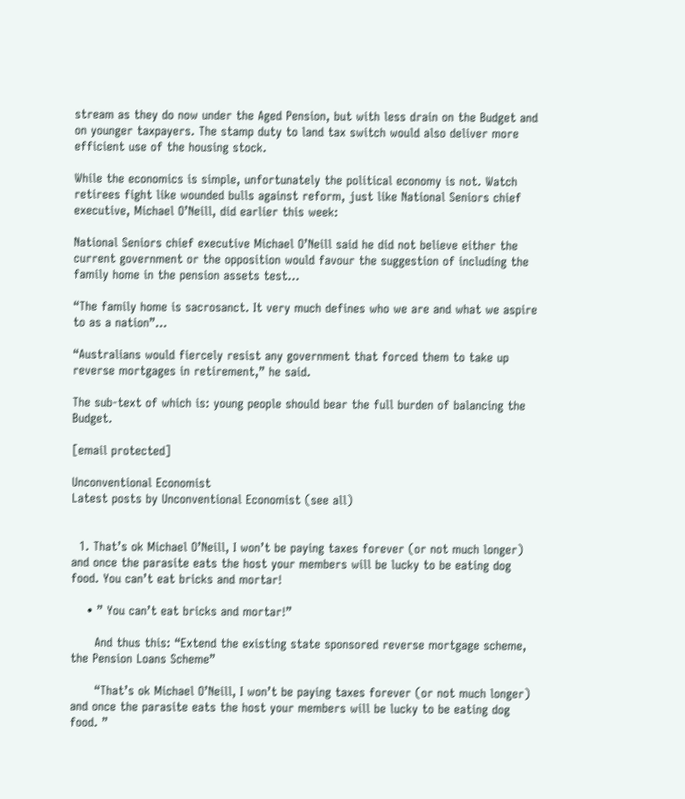stream as they do now under the Aged Pension, but with less drain on the Budget and on younger taxpayers. The stamp duty to land tax switch would also deliver more efficient use of the housing stock.

While the economics is simple, unfortunately the political economy is not. Watch retirees fight like wounded bulls against reform, just like National Seniors chief executive, Michael O’Neill, did earlier this week:

National Seniors chief executive Michael O’Neill said he did not believe either the current government or the opposition would favour the suggestion of including the family home in the pension assets test…

“The family home is sacrosanct. It very much defines who we are and what we aspire to as a nation”…

“Australians would fiercely resist any government that forced them to take up reverse mortgages in retirement,” he said.

The sub-text of which is: young people should bear the full burden of balancing the Budget.

[email protected]

Unconventional Economist
Latest posts by Unconventional Economist (see all)


  1. That’s ok Michael O’Neill, I won’t be paying taxes forever (or not much longer) and once the parasite eats the host your members will be lucky to be eating dog food. You can’t eat bricks and mortar!

    • ” You can’t eat bricks and mortar!”

      And thus this: “Extend the existing state sponsored reverse mortgage scheme, the Pension Loans Scheme”

      “That’s ok Michael O’Neill, I won’t be paying taxes forever (or not much longer) and once the parasite eats the host your members will be lucky to be eating dog food. ”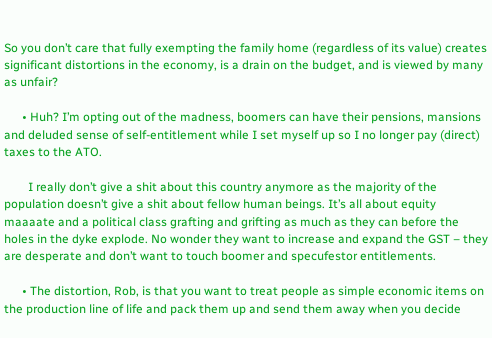So you don’t care that fully exempting the family home (regardless of its value) creates significant distortions in the economy, is a drain on the budget, and is viewed by many as unfair?

      • Huh? I’m opting out of the madness, boomers can have their pensions, mansions and deluded sense of self-entitlement while I set myself up so I no longer pay (direct) taxes to the ATO.

        I really don’t give a shit about this country anymore as the majority of the population doesn’t give a shit about fellow human beings. It’s all about equity maaaate and a political class grafting and grifting as much as they can before the holes in the dyke explode. No wonder they want to increase and expand the GST – they are desperate and don’t want to touch boomer and specufestor entitlements.

      • The distortion, Rob, is that you want to treat people as simple economic items on the production line of life and pack them up and send them away when you decide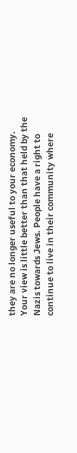they are no longer useful to your economy. Your view is little better than that held by the Nazis towards Jews. People have a right to continue to live in their community where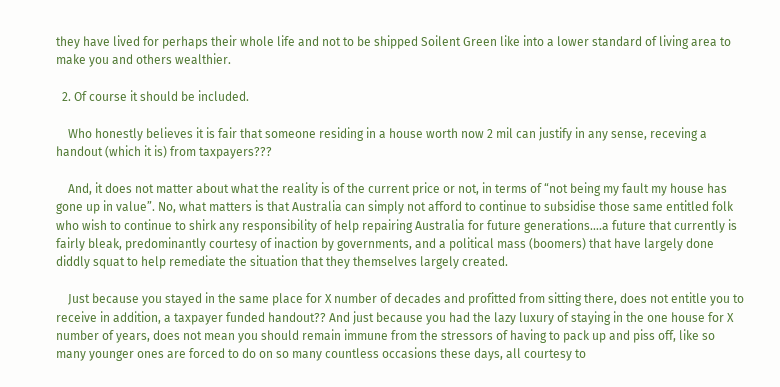they have lived for perhaps their whole life and not to be shipped Soilent Green like into a lower standard of living area to make you and others wealthier.

  2. Of course it should be included.

    Who honestly believes it is fair that someone residing in a house worth now 2 mil can justify in any sense, receving a handout (which it is) from taxpayers???

    And, it does not matter about what the reality is of the current price or not, in terms of “not being my fault my house has gone up in value”. No, what matters is that Australia can simply not afford to continue to subsidise those same entitled folk who wish to continue to shirk any responsibility of help repairing Australia for future generations….a future that currently is fairly bleak, predominantly courtesy of inaction by governments, and a political mass (boomers) that have largely done diddly squat to help remediate the situation that they themselves largely created.

    Just because you stayed in the same place for X number of decades and profitted from sitting there, does not entitle you to receive in addition, a taxpayer funded handout?? And just because you had the lazy luxury of staying in the one house for X number of years, does not mean you should remain immune from the stressors of having to pack up and piss off, like so many younger ones are forced to do on so many countless occasions these days, all courtesy to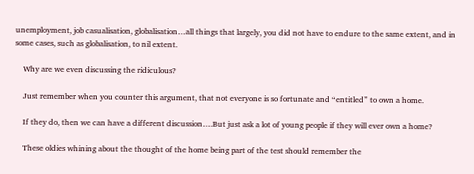unemployment, job casualisation, globalisation…all things that largely, you did not have to endure to the same extent, and in some cases, such as globalisation, to nil extent.

    Why are we even discussing the ridiculous?

    Just remember when you counter this argument, that not everyone is so fortunate and “entitled” to own a home.

    If they do, then we can have a different discussion….But just ask a lot of young people if they will ever own a home?

    These oldies whining about the thought of the home being part of the test should remember the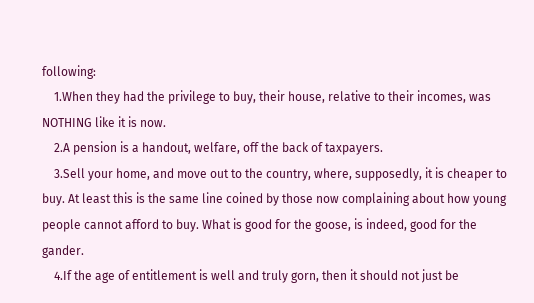following:
    1.When they had the privilege to buy, their house, relative to their incomes, was NOTHING like it is now.
    2.A pension is a handout, welfare, off the back of taxpayers.
    3.Sell your home, and move out to the country, where, supposedly, it is cheaper to buy. At least this is the same line coined by those now complaining about how young people cannot afford to buy. What is good for the goose, is indeed, good for the gander.
    4.If the age of entitlement is well and truly gorn, then it should not just be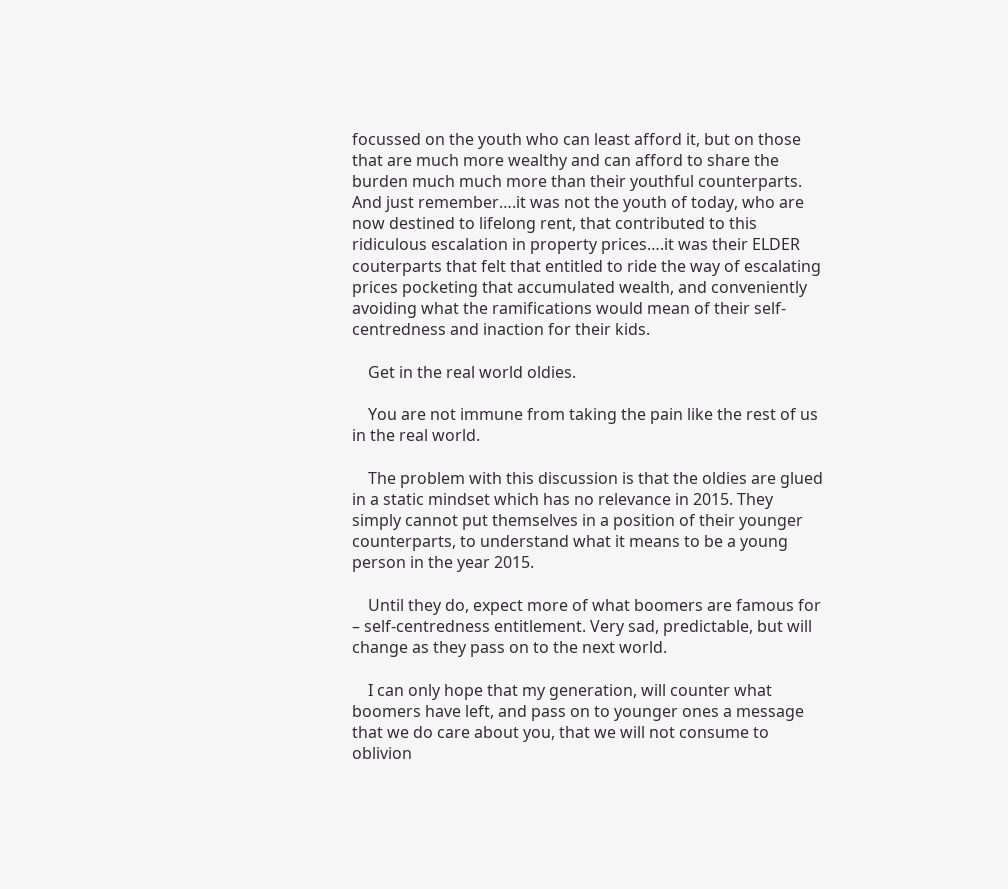focussed on the youth who can least afford it, but on those that are much more wealthy and can afford to share the burden much much more than their youthful counterparts. And just remember….it was not the youth of today, who are now destined to lifelong rent, that contributed to this ridiculous escalation in property prices….it was their ELDER couterparts that felt that entitled to ride the way of escalating prices pocketing that accumulated wealth, and conveniently avoiding what the ramifications would mean of their self-centredness and inaction for their kids.

    Get in the real world oldies.

    You are not immune from taking the pain like the rest of us in the real world.

    The problem with this discussion is that the oldies are glued in a static mindset which has no relevance in 2015. They simply cannot put themselves in a position of their younger counterparts, to understand what it means to be a young person in the year 2015.

    Until they do, expect more of what boomers are famous for – self-centredness entitlement. Very sad, predictable, but will change as they pass on to the next world.

    I can only hope that my generation, will counter what boomers have left, and pass on to younger ones a message that we do care about you, that we will not consume to oblivion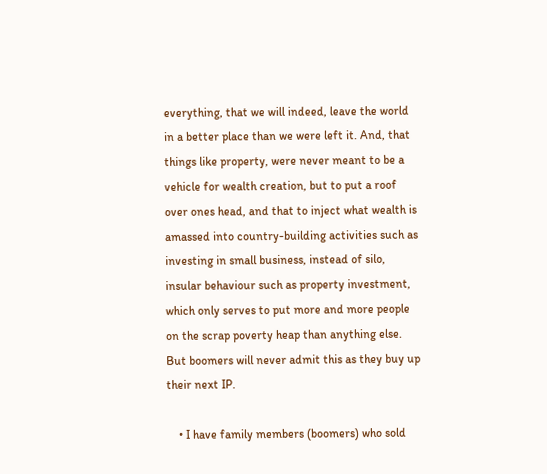everything, that we will indeed, leave the world in a better place than we were left it. And, that things like property, were never meant to be a vehicle for wealth creation, but to put a roof over ones head, and that to inject what wealth is amassed into country-building activities such as investing in small business, instead of silo, insular behaviour such as property investment, which only serves to put more and more people on the scrap poverty heap than anything else. But boomers will never admit this as they buy up their next IP.

    • I have family members (boomers) who sold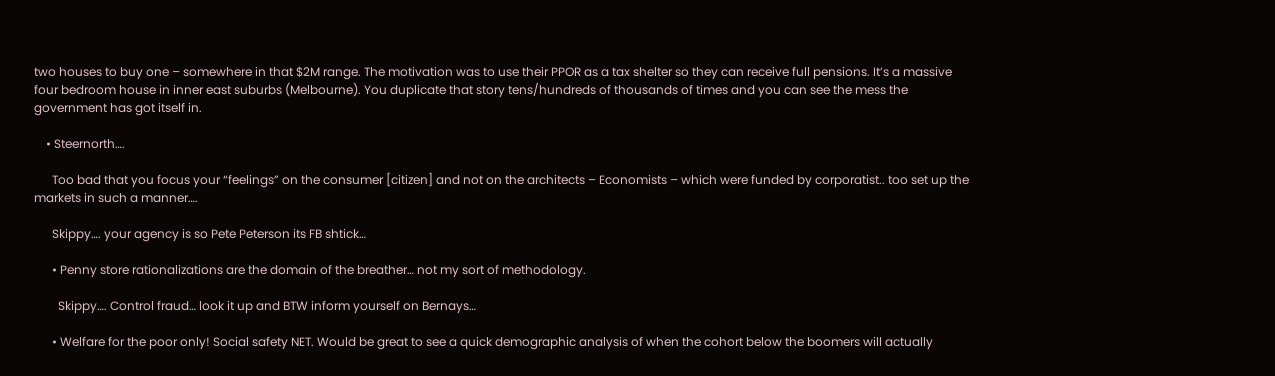two houses to buy one – somewhere in that $2M range. The motivation was to use their PPOR as a tax shelter so they can receive full pensions. It’s a massive four bedroom house in inner east suburbs (Melbourne). You duplicate that story tens/hundreds of thousands of times and you can see the mess the government has got itself in.

    • Steernorth….

      Too bad that you focus your “feelings” on the consumer [citizen] and not on the architects – Economists – which were funded by corporatist.. too set up the markets in such a manner….

      Skippy…. your agency is so Pete Peterson its FB shtick…

      • Penny store rationalizations are the domain of the breather… not my sort of methodology.

        Skippy…. Control fraud… look it up and BTW inform yourself on Bernays…

      • Welfare for the poor only! Social safety NET. Would be great to see a quick demographic analysis of when the cohort below the boomers will actually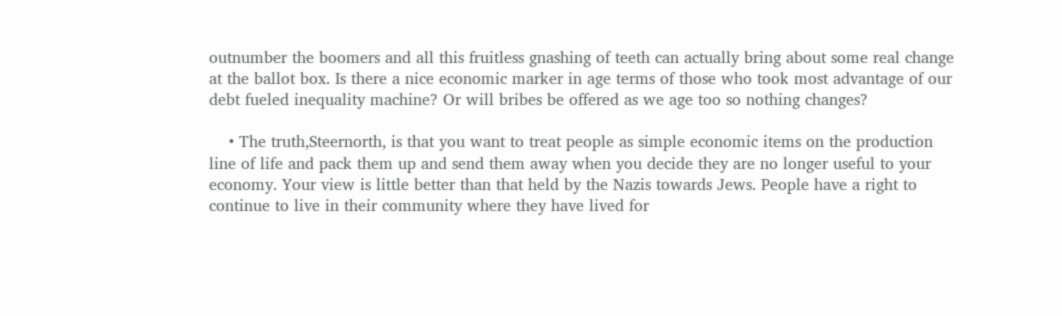outnumber the boomers and all this fruitless gnashing of teeth can actually bring about some real change at the ballot box. Is there a nice economic marker in age terms of those who took most advantage of our debt fueled inequality machine? Or will bribes be offered as we age too so nothing changes?

    • The truth,Steernorth, is that you want to treat people as simple economic items on the production line of life and pack them up and send them away when you decide they are no longer useful to your economy. Your view is little better than that held by the Nazis towards Jews. People have a right to continue to live in their community where they have lived for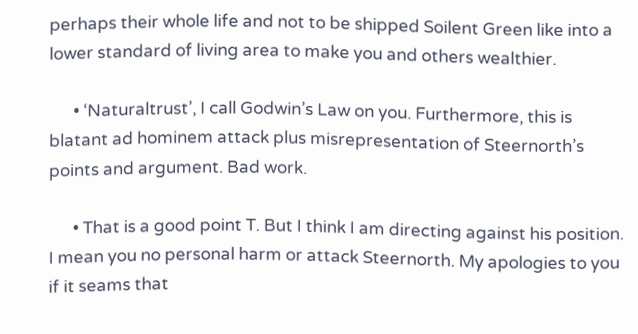perhaps their whole life and not to be shipped Soilent Green like into a lower standard of living area to make you and others wealthier.

      • ‘Naturaltrust’, I call Godwin’s Law on you. Furthermore, this is blatant ad hominem attack plus misrepresentation of Steernorth’s points and argument. Bad work.

      • That is a good point T. But I think I am directing against his position. I mean you no personal harm or attack Steernorth. My apologies to you if it seams that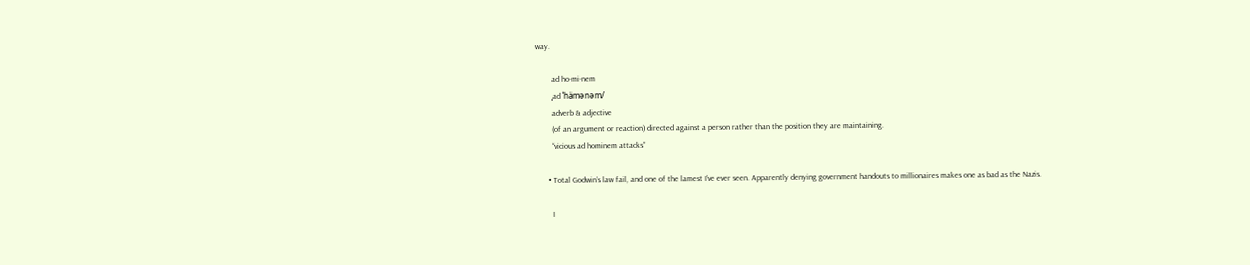way.

        ad ho·mi·nem
        ˌad ˈhämənəm/
        adverb & adjective
        (of an argument or reaction) directed against a person rather than the position they are maintaining.
        “vicious ad hominem attacks”

      • Total Godwin’s law fail, and one of the lamest I’ve ever seen. Apparently denying government handouts to millionaires makes one as bad as the Nazis.

        I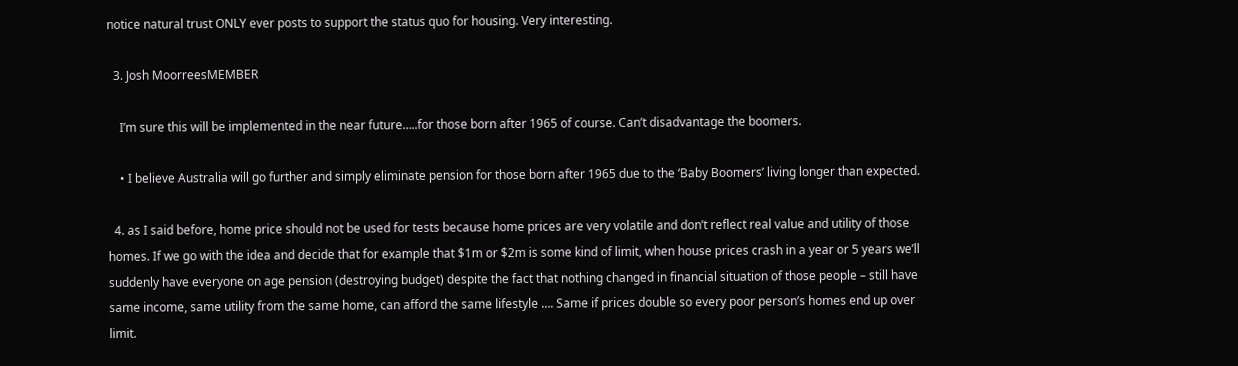notice natural trust ONLY ever posts to support the status quo for housing. Very interesting.

  3. Josh MoorreesMEMBER

    I’m sure this will be implemented in the near future…..for those born after 1965 of course. Can’t disadvantage the boomers.

    • I believe Australia will go further and simply eliminate pension for those born after 1965 due to the ‘Baby Boomers’ living longer than expected.

  4. as I said before, home price should not be used for tests because home prices are very volatile and don’t reflect real value and utility of those homes. If we go with the idea and decide that for example that $1m or $2m is some kind of limit, when house prices crash in a year or 5 years we’ll suddenly have everyone on age pension (destroying budget) despite the fact that nothing changed in financial situation of those people – still have same income, same utility from the same home, can afford the same lifestyle …. Same if prices double so every poor person’s homes end up over limit.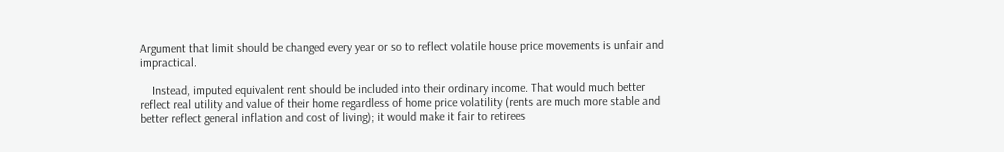Argument that limit should be changed every year or so to reflect volatile house price movements is unfair and impractical.

    Instead, imputed equivalent rent should be included into their ordinary income. That would much better reflect real utility and value of their home regardless of home price volatility (rents are much more stable and better reflect general inflation and cost of living); it would make it fair to retirees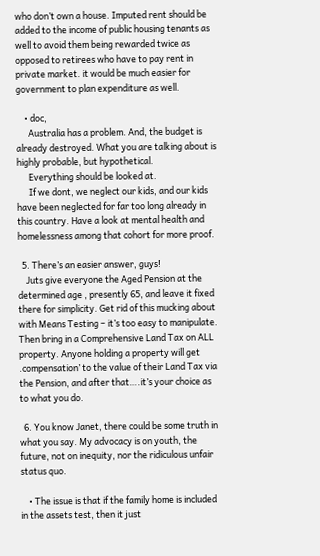who don’t own a house. Imputed rent should be added to the income of public housing tenants as well to avoid them being rewarded twice as opposed to retirees who have to pay rent in private market. it would be much easier for government to plan expenditure as well.

    • doc,
      Australia has a problem. And, the budget is already destroyed. What you are talking about is highly probable, but hypothetical.
      Everything should be looked at.
      If we dont, we neglect our kids, and our kids have been neglected for far too long already in this country. Have a look at mental health and homelessness among that cohort for more proof.

  5. There’s an easier answer, guys!
    Juts give everyone the Aged Pension at the determined age , presently 65, and leave it fixed there for simplicity. Get rid of this mucking about with Means Testing – it’s too easy to manipulate. Then bring in a Comprehensive Land Tax on ALL property. Anyone holding a property will get .compensation’ to the value of their Land Tax via the Pension, and after that….it’s your choice as to what you do.

  6. You know Janet, there could be some truth in what you say. My advocacy is on youth, the future, not on inequity, nor the ridiculous unfair status quo.

    • The issue is that if the family home is included in the assets test, then it just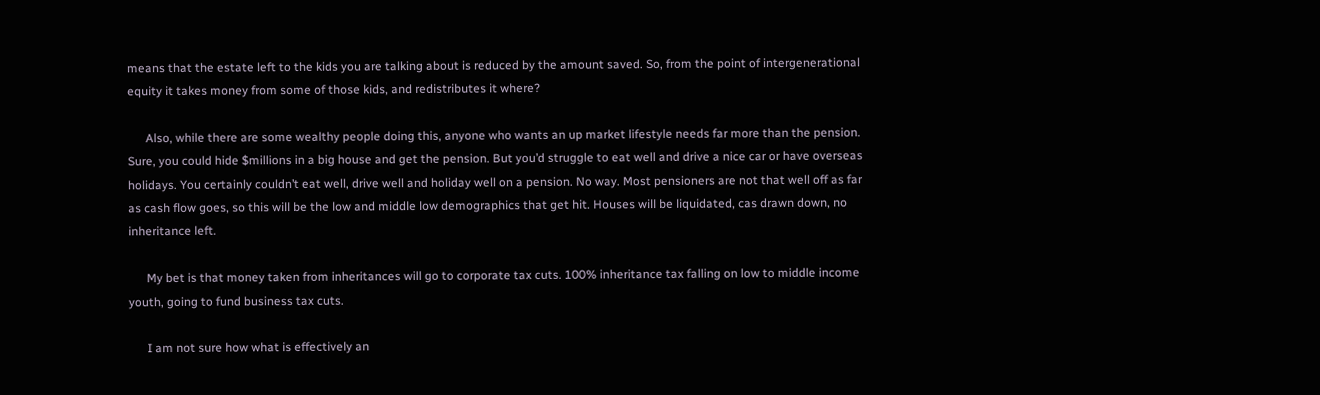means that the estate left to the kids you are talking about is reduced by the amount saved. So, from the point of intergenerational equity it takes money from some of those kids, and redistributes it where?

      Also, while there are some wealthy people doing this, anyone who wants an up market lifestyle needs far more than the pension. Sure, you could hide $millions in a big house and get the pension. But you’d struggle to eat well and drive a nice car or have overseas holidays. You certainly couldn’t eat well, drive well and holiday well on a pension. No way. Most pensioners are not that well off as far as cash flow goes, so this will be the low and middle low demographics that get hit. Houses will be liquidated, cas drawn down, no inheritance left.

      My bet is that money taken from inheritances will go to corporate tax cuts. 100% inheritance tax falling on low to middle income youth, going to fund business tax cuts.

      I am not sure how what is effectively an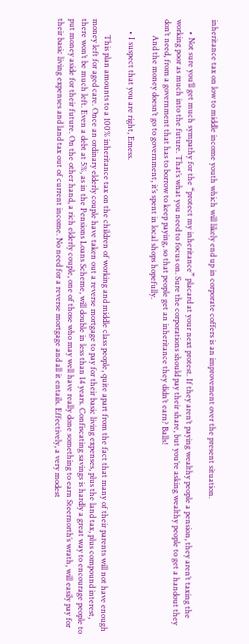inheritance tax on low to middle income youth which will likely end up in corporate coffers is an improvement over the present situation.

      • Not sure you’ll get much sympathy for the “protect my inheritance” placard at your next protest. If they aren’t paying wealthy people a pension, they aren’t taxing the working poor as much into the future. That’s what you need to focus on. Sure the corporations should pay their share, but you’re asking wealthy people to get a handout they don’t need, from a government that has to borrow to keep paying, so that people get an inheritance they didn’t earn? Balls!
        And the money doesn’t go to government, it’s spent in local shops hopefully.

      • I suspect that you are right, Emess.

        This plan amounts to a 100% inheritance tax on the children of working and middle class people, quite apart from the fact that many of their parents will not have enough money left for aged care. Once an ordinary elderly couple have taken out a reverse mortgage to pay for their basic living expenses, plus the land tax, plus compound interest, there won’t be much left. Even a debt at 5%, as in the Pensions Loans Scheme, will double in less than 14 years. Confiscating savings is hardly a great way to encourage people to put money aside for their future. On the other hand, a rich elderly couple, one of those who may well have really done something to earn Steernorth’s wrath, will easily pay for their basic living expenses and land tax out of current income. No need for a reverse mortgage and all it entails. Effectively, a very modest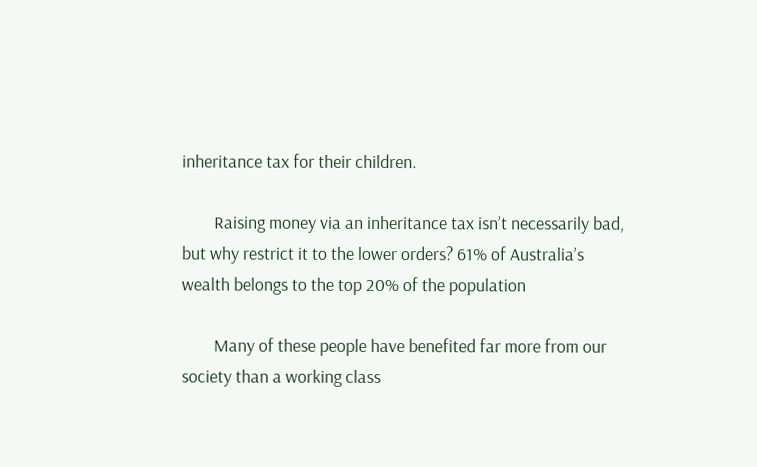inheritance tax for their children.

        Raising money via an inheritance tax isn’t necessarily bad, but why restrict it to the lower orders? 61% of Australia’s wealth belongs to the top 20% of the population

        Many of these people have benefited far more from our society than a working class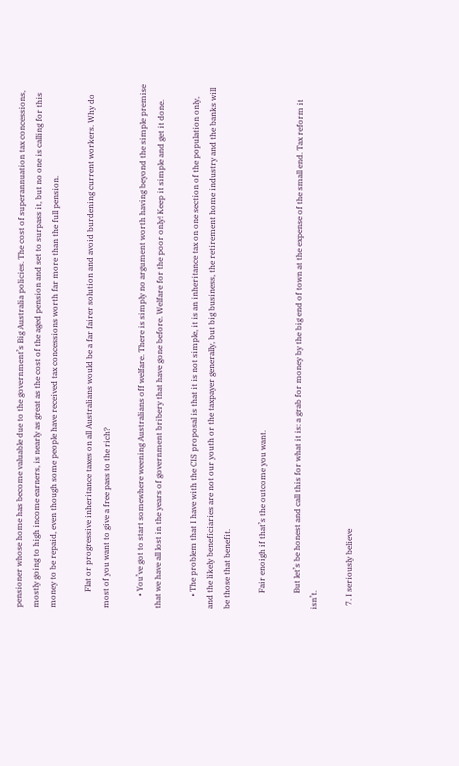pensioner whose home has become valuable due to the government’s Big Australia policies. The cost of superannuation tax concessions, mostly going to high income earners, is nearly as great as the cost of the aged pension and set to surpass it, but no one is calling for this money to be repaid, even though some people have received tax concessions worth far more than the full pension.

        Flat or progressive inheritance taxes on all Australians would be a far fairer solution and avoid burdening current workers. Why do most of you want to give a free pass to the rich?

      • You’ve got to start somewhere weening Australians off welfare. There is simply no argument worth having beyond the simple premise that we have all lost in the years of government bribery that have gone before. Welfare for the poor only! Keep it simple and get it done.

      • The problem that I have with the CIS proposal is that it is not simple, it is an inheritance tax on one section of the population only, and the likely beneficiaries are not our youth or the taxpayer generally, but big business, the retirement home industry and the banks will be those that benefit.

        Fair enoigh if that’s the outcome you want.

        But let’s be honest and call this for what it is: a grab for money by the big end of town at the expense of the small end. Tax reform it isn’t.

  7. I seriously believe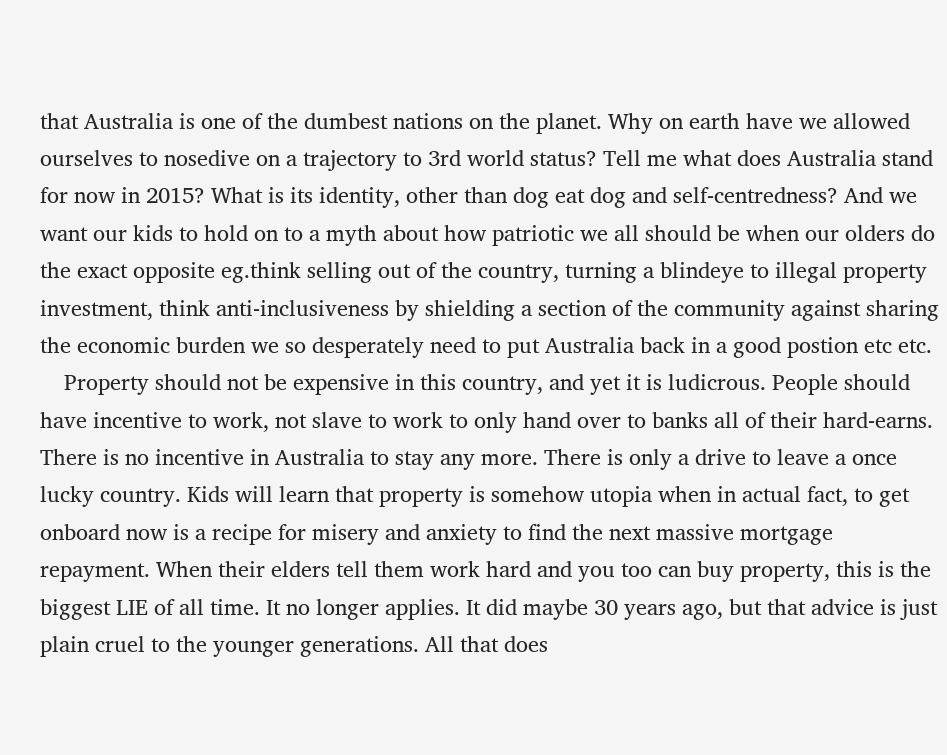that Australia is one of the dumbest nations on the planet. Why on earth have we allowed ourselves to nosedive on a trajectory to 3rd world status? Tell me what does Australia stand for now in 2015? What is its identity, other than dog eat dog and self-centredness? And we want our kids to hold on to a myth about how patriotic we all should be when our olders do the exact opposite eg.think selling out of the country, turning a blindeye to illegal property investment, think anti-inclusiveness by shielding a section of the community against sharing the economic burden we so desperately need to put Australia back in a good postion etc etc.
    Property should not be expensive in this country, and yet it is ludicrous. People should have incentive to work, not slave to work to only hand over to banks all of their hard-earns. There is no incentive in Australia to stay any more. There is only a drive to leave a once lucky country. Kids will learn that property is somehow utopia when in actual fact, to get onboard now is a recipe for misery and anxiety to find the next massive mortgage repayment. When their elders tell them work hard and you too can buy property, this is the biggest LIE of all time. It no longer applies. It did maybe 30 years ago, but that advice is just plain cruel to the younger generations. All that does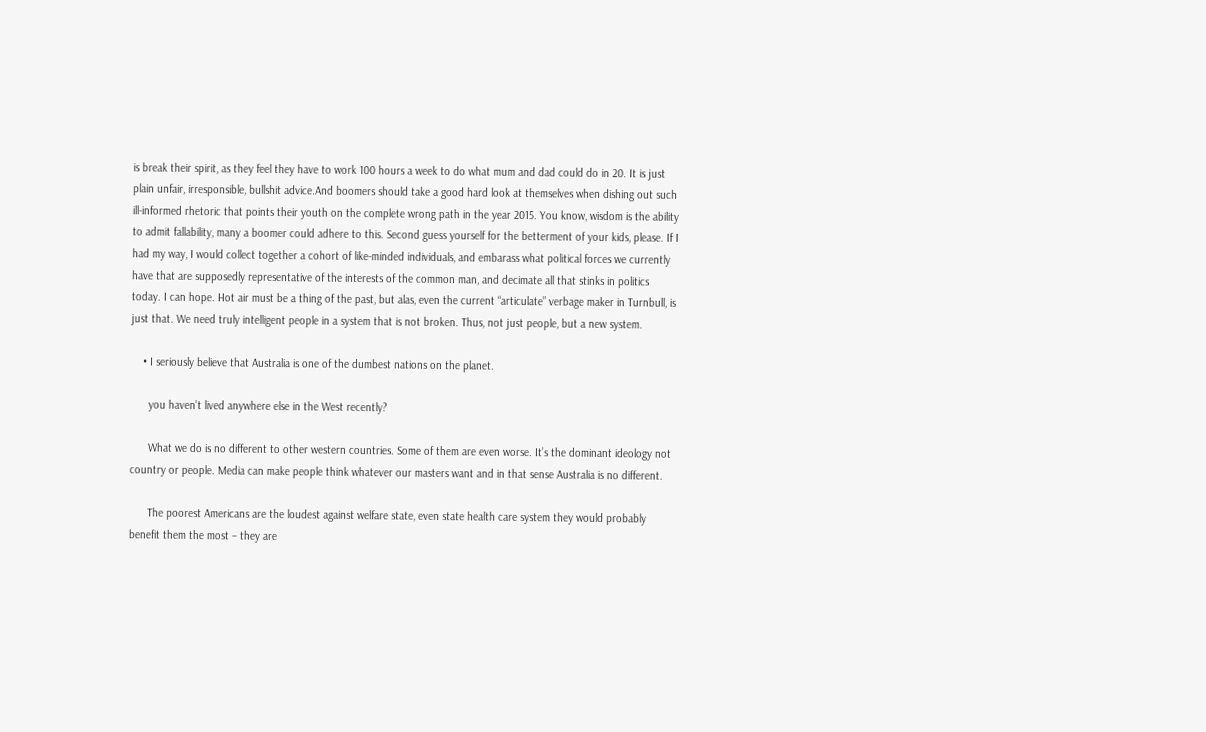is break their spirit, as they feel they have to work 100 hours a week to do what mum and dad could do in 20. It is just plain unfair, irresponsible, bullshit advice.And boomers should take a good hard look at themselves when dishing out such ill-informed rhetoric that points their youth on the complete wrong path in the year 2015. You know, wisdom is the ability to admit fallability, many a boomer could adhere to this. Second guess yourself for the betterment of your kids, please. If I had my way, I would collect together a cohort of like-minded individuals, and embarass what political forces we currently have that are supposedly representative of the interests of the common man, and decimate all that stinks in politics today. I can hope. Hot air must be a thing of the past, but alas, even the current “articulate” verbage maker in Turnbull, is just that. We need truly intelligent people in a system that is not broken. Thus, not just people, but a new system.

    • I seriously believe that Australia is one of the dumbest nations on the planet.

      you haven’t lived anywhere else in the West recently?

      What we do is no different to other western countries. Some of them are even worse. It’s the dominant ideology not country or people. Media can make people think whatever our masters want and in that sense Australia is no different.

      The poorest Americans are the loudest against welfare state, even state health care system they would probably benefit them the most – they are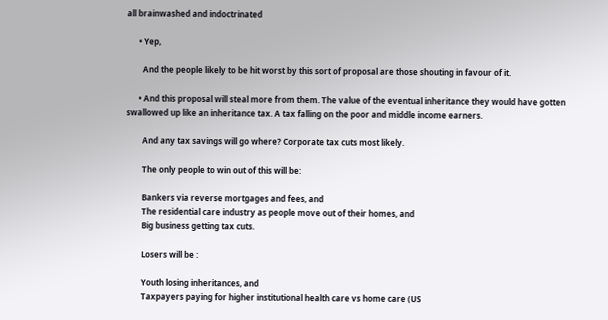all brainwashed and indoctrinated

      • Yep,

        And the people likely to be hit worst by this sort of proposal are those shouting in favour of it.

      • And this proposal will steal more from them. The value of the eventual inheritance they would have gotten swallowed up like an inheritance tax. A tax falling on the poor and middle income earners.

        And any tax savings will go where? Corporate tax cuts most likely.

        The only people to win out of this will be:

        Bankers via reverse mortgages and fees, and
        The residential care industry as people move out of their homes, and
        Big business getting tax cuts.

        Losers will be :

        Youth losing inheritances, and
        Taxpayers paying for higher institutional health care vs home care (US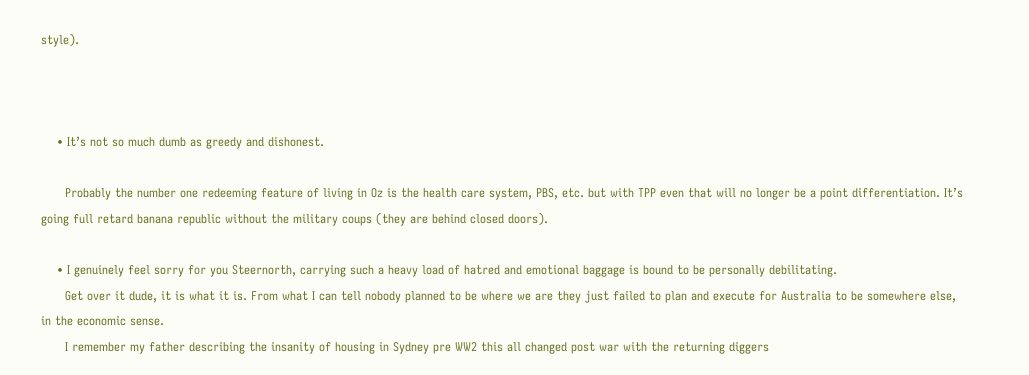style).



    • It’s not so much dumb as greedy and dishonest.

      Probably the number one redeeming feature of living in Oz is the health care system, PBS, etc. but with TPP even that will no longer be a point differentiation. It’s going full retard banana republic without the military coups (they are behind closed doors).

    • I genuinely feel sorry for you Steernorth, carrying such a heavy load of hatred and emotional baggage is bound to be personally debilitating.
      Get over it dude, it is what it is. From what I can tell nobody planned to be where we are they just failed to plan and execute for Australia to be somewhere else, in the economic sense.
      I remember my father describing the insanity of housing in Sydney pre WW2 this all changed post war with the returning diggers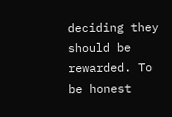deciding they should be rewarded. To be honest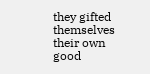they gifted themselves their own good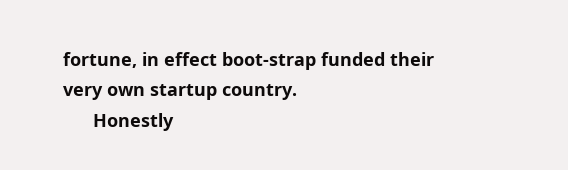fortune, in effect boot-strap funded their very own startup country.
      Honestly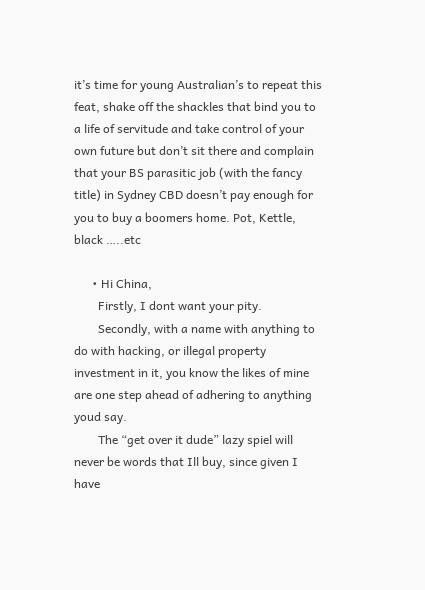it’s time for young Australian’s to repeat this feat, shake off the shackles that bind you to a life of servitude and take control of your own future but don’t sit there and complain that your BS parasitic job (with the fancy title) in Sydney CBD doesn’t pay enough for you to buy a boomers home. Pot, Kettle, black …..etc

      • Hi China,
        Firstly, I dont want your pity.
        Secondly, with a name with anything to do with hacking, or illegal property investment in it, you know the likes of mine are one step ahead of adhering to anything youd say.
        The “get over it dude” lazy spiel will never be words that Ill buy, since given I have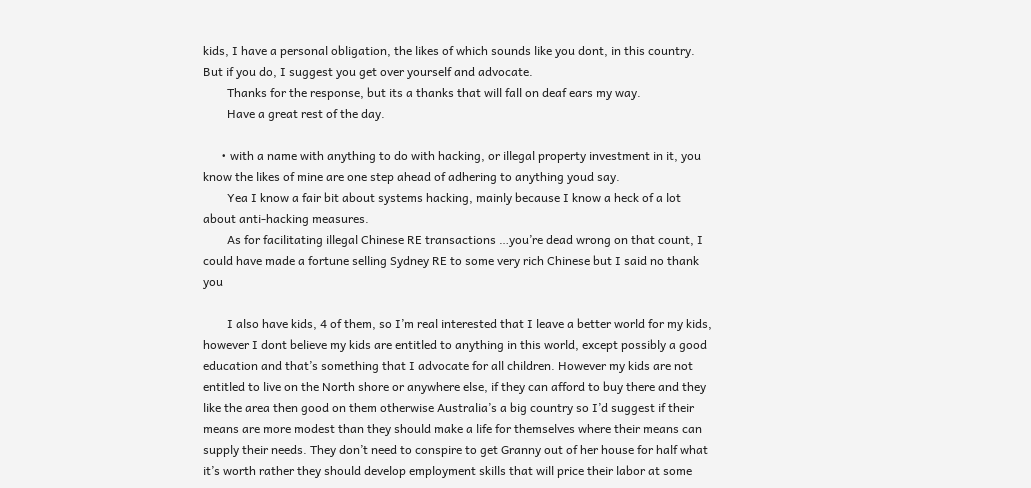kids, I have a personal obligation, the likes of which sounds like you dont, in this country. But if you do, I suggest you get over yourself and advocate.
        Thanks for the response, but its a thanks that will fall on deaf ears my way.
        Have a great rest of the day.

      • with a name with anything to do with hacking, or illegal property investment in it, you know the likes of mine are one step ahead of adhering to anything youd say.
        Yea I know a fair bit about systems hacking, mainly because I know a heck of a lot about anti-hacking measures.
        As for facilitating illegal Chinese RE transactions …you’re dead wrong on that count, I could have made a fortune selling Sydney RE to some very rich Chinese but I said no thank you

        I also have kids, 4 of them, so I’m real interested that I leave a better world for my kids, however I dont believe my kids are entitled to anything in this world, except possibly a good education and that’s something that I advocate for all children. However my kids are not entitled to live on the North shore or anywhere else, if they can afford to buy there and they like the area then good on them otherwise Australia’s a big country so I’d suggest if their means are more modest than they should make a life for themselves where their means can supply their needs. They don’t need to conspire to get Granny out of her house for half what it’s worth rather they should develop employment skills that will price their labor at some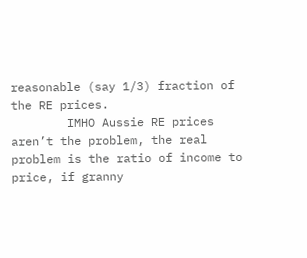reasonable (say 1/3) fraction of the RE prices.
        IMHO Aussie RE prices aren’t the problem, the real problem is the ratio of income to price, if granny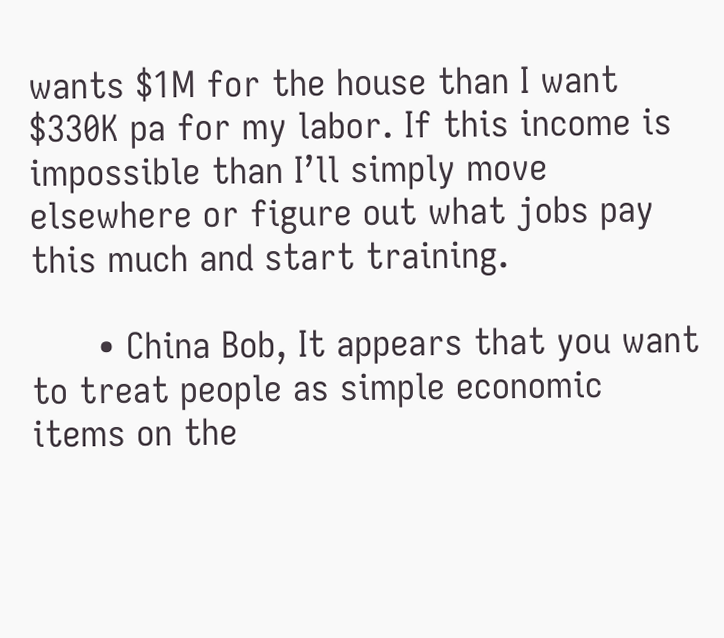wants $1M for the house than I want $330K pa for my labor. If this income is impossible than I’ll simply move elsewhere or figure out what jobs pay this much and start training.

      • China Bob, It appears that you want to treat people as simple economic items on the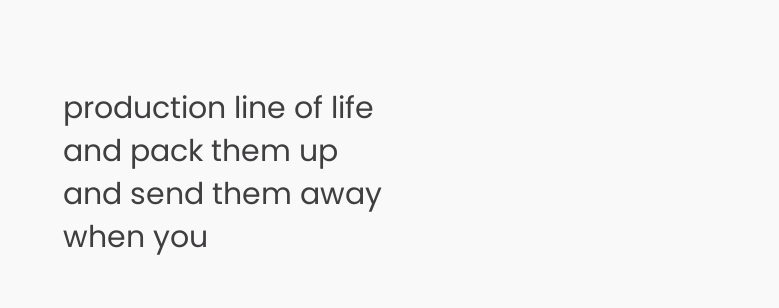production line of life and pack them up and send them away when you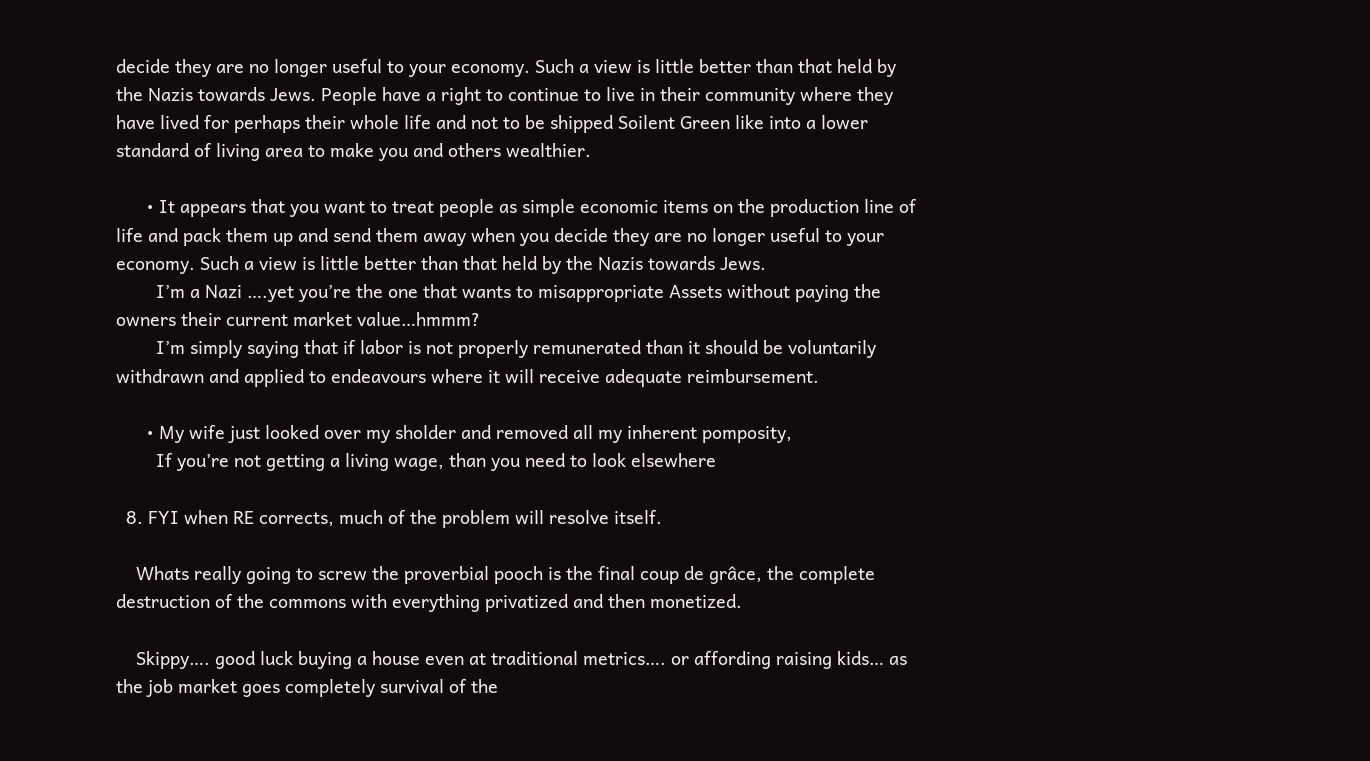decide they are no longer useful to your economy. Such a view is little better than that held by the Nazis towards Jews. People have a right to continue to live in their community where they have lived for perhaps their whole life and not to be shipped Soilent Green like into a lower standard of living area to make you and others wealthier.

      • It appears that you want to treat people as simple economic items on the production line of life and pack them up and send them away when you decide they are no longer useful to your economy. Such a view is little better than that held by the Nazis towards Jews.
        I’m a Nazi ….yet you’re the one that wants to misappropriate Assets without paying the owners their current market value…hmmm?
        I’m simply saying that if labor is not properly remunerated than it should be voluntarily withdrawn and applied to endeavours where it will receive adequate reimbursement.

      • My wife just looked over my sholder and removed all my inherent pomposity,
        If you’re not getting a living wage, than you need to look elsewhere

  8. FYI when RE corrects, much of the problem will resolve itself.

    Whats really going to screw the proverbial pooch is the final coup de grâce, the complete destruction of the commons with everything privatized and then monetized.

    Skippy…. good luck buying a house even at traditional metrics…. or affording raising kids… as the job market goes completely survival of the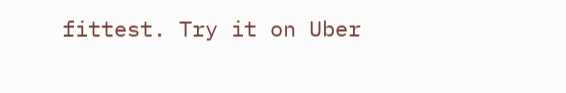fittest. Try it on Uber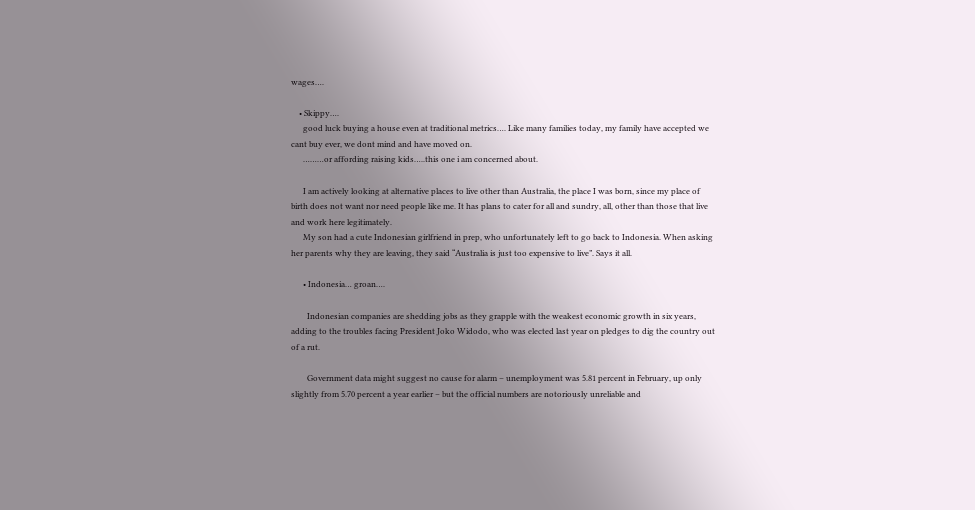wages….

    • Skippy….
      good luck buying a house even at traditional metrics…. Like many families today, my family have accepted we cant buy ever, we dont mind and have moved on.
      ………or affording raising kids…..this one i am concerned about.

      I am actively looking at alternative places to live other than Australia, the place I was born, since my place of birth does not want nor need people like me. It has plans to cater for all and sundry, all, other than those that live and work here legitimately.
      My son had a cute Indonesian girlfriend in prep, who unfortunately left to go back to Indonesia. When asking her parents why they are leaving, they said “Australia is just too expensive to live”. Says it all.

      • Indonesia… groan….

        Indonesian companies are shedding jobs as they grapple with the weakest economic growth in six years, adding to the troubles facing President Joko Widodo, who was elected last year on pledges to dig the country out of a rut.

        Government data might suggest no cause for alarm – unemployment was 5.81 percent in February, up only slightly from 5.70 percent a year earlier – but the official numbers are notoriously unreliable and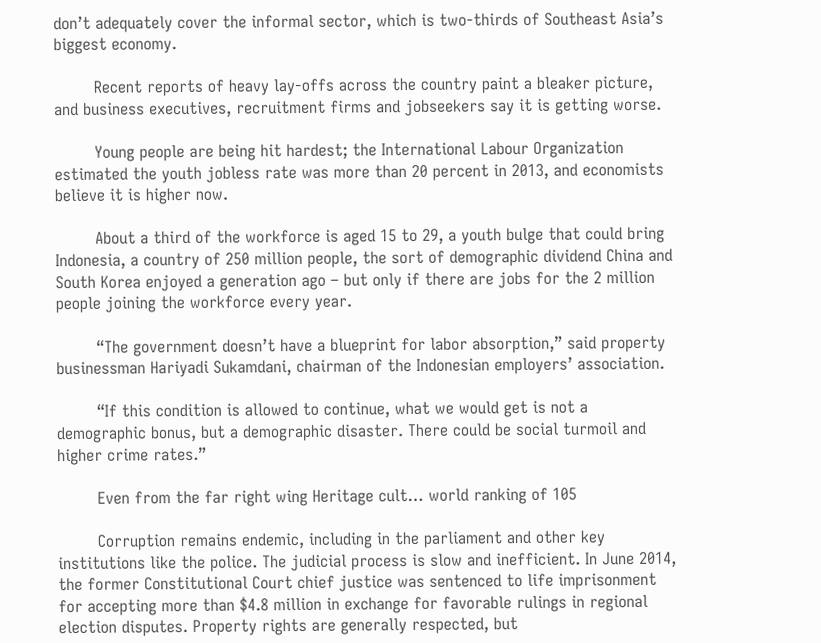don’t adequately cover the informal sector, which is two-thirds of Southeast Asia’s biggest economy.

        Recent reports of heavy lay-offs across the country paint a bleaker picture, and business executives, recruitment firms and jobseekers say it is getting worse.

        Young people are being hit hardest; the International Labour Organization estimated the youth jobless rate was more than 20 percent in 2013, and economists believe it is higher now.

        About a third of the workforce is aged 15 to 29, a youth bulge that could bring Indonesia, a country of 250 million people, the sort of demographic dividend China and South Korea enjoyed a generation ago – but only if there are jobs for the 2 million people joining the workforce every year.

        “The government doesn’t have a blueprint for labor absorption,” said property businessman Hariyadi Sukamdani, chairman of the Indonesian employers’ association.

        “If this condition is allowed to continue, what we would get is not a demographic bonus, but a demographic disaster. There could be social turmoil and higher crime rates.”

        Even from the far right wing Heritage cult… world ranking of 105

        Corruption remains endemic, including in the parliament and other key institutions like the police. The judicial process is slow and inefficient. In June 2014, the former Constitutional Court chief justice was sentenced to life imprisonment for accepting more than $4.8 million in exchange for favorable rulings in regional election disputes. Property rights are generally respected, but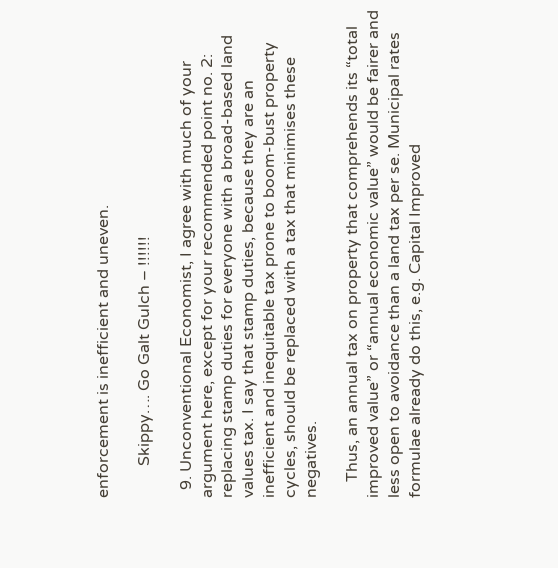enforcement is inefficient and uneven.

        Skippy…. Go Galt Gulch – !!!!!!

  9. Unconventional Economist, I agree with much of your argument here, except for your recommended point no. 2: replacing stamp duties for everyone with a broad-based land values tax. I say that stamp duties, because they are an inefficient and inequitable tax prone to boom-bust property cycles, should be replaced with a tax that minimises these negatives.

    Thus, an annual tax on property that comprehends its “total improved value” or “annual economic value” would be fairer and less open to avoidance than a land tax per se. Municipal rates formulae already do this, e.g. Capital Improved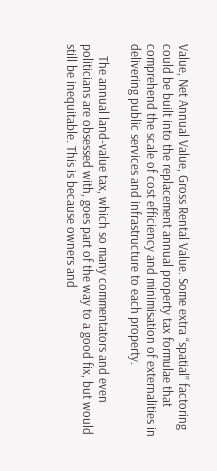Value, Net Annual Value, Gross Rental Value. Some extra “spatial” factoring could be built into the replacement annual property tax formulae that comprehend the scale of cost efficiency and minimisation of externalities in delivering public services and infrastructure to each property.

    The annual land-value tax, which so many commentators and even politicians are obsessed with, goes part of the way to a good fix, but would still be inequitable. This is because owners and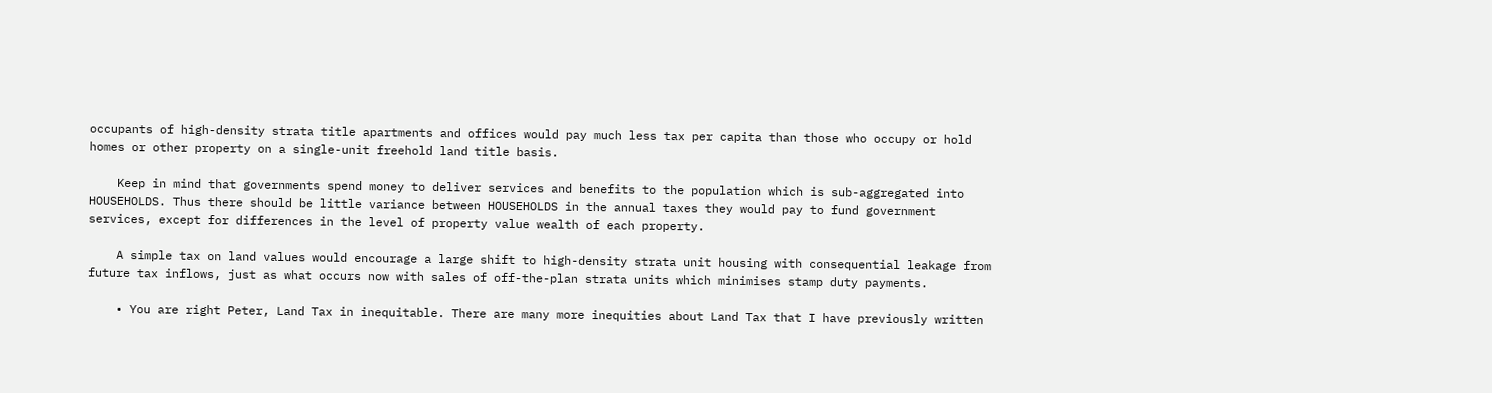occupants of high-density strata title apartments and offices would pay much less tax per capita than those who occupy or hold homes or other property on a single-unit freehold land title basis.

    Keep in mind that governments spend money to deliver services and benefits to the population which is sub-aggregated into HOUSEHOLDS. Thus there should be little variance between HOUSEHOLDS in the annual taxes they would pay to fund government services, except for differences in the level of property value wealth of each property.

    A simple tax on land values would encourage a large shift to high-density strata unit housing with consequential leakage from future tax inflows, just as what occurs now with sales of off-the-plan strata units which minimises stamp duty payments.

    • You are right Peter, Land Tax in inequitable. There are many more inequities about Land Tax that I have previously written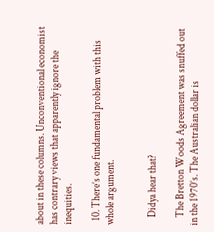about in these columns. Unconventional economist has contrary views that apparently ignore the inequities.

  10. There’s one fundamental problem with this whole argument.


    Didya hear that?

    The Bretton Woods Agreement was snuffed out in the 1970’s. The Australian dollar is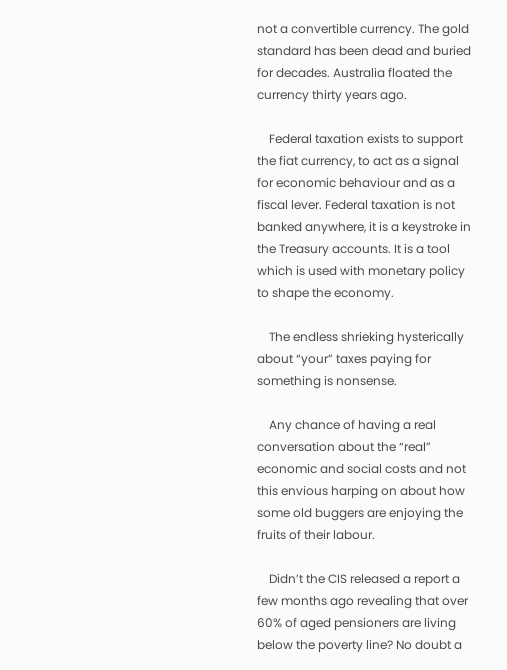not a convertible currency. The gold standard has been dead and buried for decades. Australia floated the currency thirty years ago.

    Federal taxation exists to support the fiat currency, to act as a signal for economic behaviour and as a fiscal lever. Federal taxation is not banked anywhere, it is a keystroke in the Treasury accounts. It is a tool which is used with monetary policy to shape the economy.

    The endless shrieking hysterically about “your” taxes paying for something is nonsense.

    Any chance of having a real conversation about the “real” economic and social costs and not this envious harping on about how some old buggers are enjoying the fruits of their labour.

    Didn’t the CIS released a report a few months ago revealing that over 60% of aged pensioners are living below the poverty line? No doubt a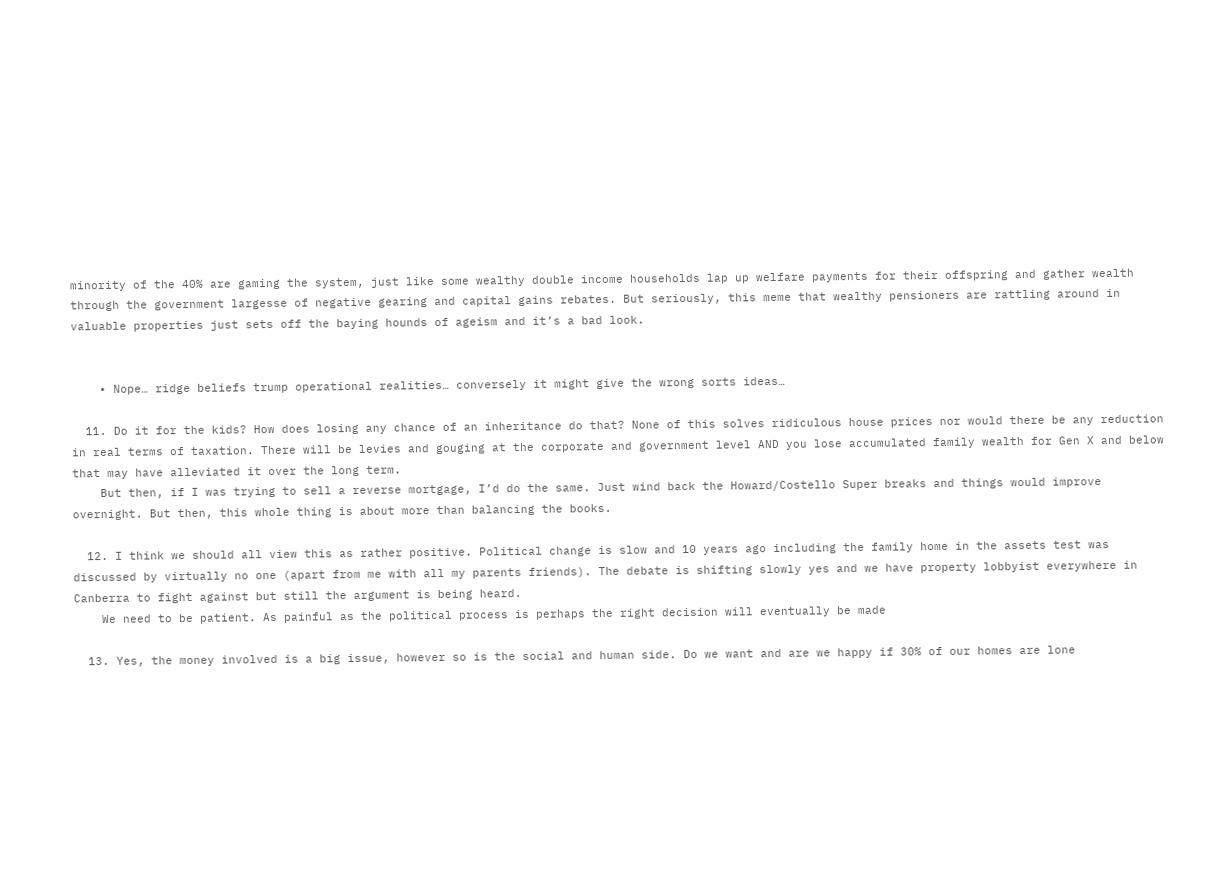minority of the 40% are gaming the system, just like some wealthy double income households lap up welfare payments for their offspring and gather wealth through the government largesse of negative gearing and capital gains rebates. But seriously, this meme that wealthy pensioners are rattling around in valuable properties just sets off the baying hounds of ageism and it’s a bad look.


    • Nope… ridge beliefs trump operational realities… conversely it might give the wrong sorts ideas…

  11. Do it for the kids? How does losing any chance of an inheritance do that? None of this solves ridiculous house prices nor would there be any reduction in real terms of taxation. There will be levies and gouging at the corporate and government level AND you lose accumulated family wealth for Gen X and below that may have alleviated it over the long term.
    But then, if I was trying to sell a reverse mortgage, I’d do the same. Just wind back the Howard/Costello Super breaks and things would improve overnight. But then, this whole thing is about more than balancing the books.

  12. I think we should all view this as rather positive. Political change is slow and 10 years ago including the family home in the assets test was discussed by virtually no one (apart from me with all my parents friends). The debate is shifting slowly yes and we have property lobbyist everywhere in Canberra to fight against but still the argument is being heard.
    We need to be patient. As painful as the political process is perhaps the right decision will eventually be made

  13. Yes, the money involved is a big issue, however so is the social and human side. Do we want and are we happy if 30% of our homes are lone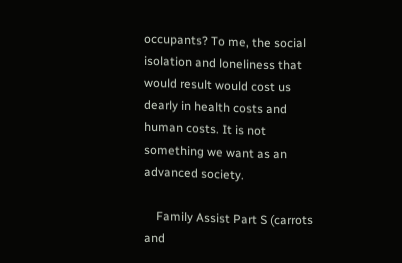occupants? To me, the social isolation and loneliness that would result would cost us dearly in health costs and human costs. It is not something we want as an advanced society.

    Family Assist Part S (carrots and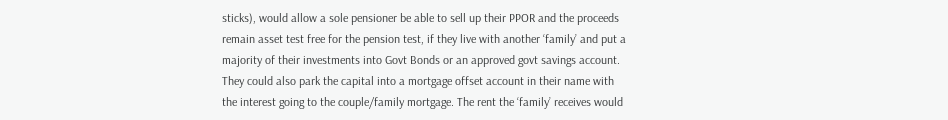sticks), would allow a sole pensioner be able to sell up their PPOR and the proceeds remain asset test free for the pension test, if they live with another ‘family’ and put a majority of their investments into Govt Bonds or an approved govt savings account. They could also park the capital into a mortgage offset account in their name with the interest going to the couple/family mortgage. The rent the ‘family’ receives would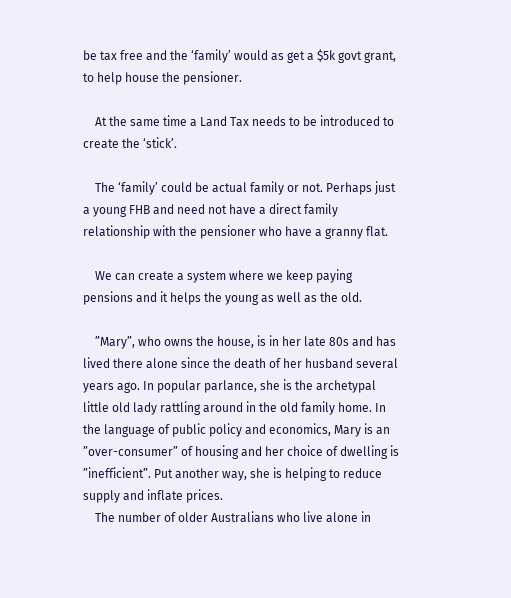be tax free and the ‘family’ would as get a $5k govt grant, to help house the pensioner.

    At the same time a Land Tax needs to be introduced to create the ‘stick’.

    The ‘family’ could be actual family or not. Perhaps just a young FHB and need not have a direct family relationship with the pensioner who have a granny flat.

    We can create a system where we keep paying pensions and it helps the young as well as the old.

    ”Mary”, who owns the house, is in her late 80s and has lived there alone since the death of her husband several years ago. In popular parlance, she is the archetypal little old lady rattling around in the old family home. In the language of public policy and economics, Mary is an ”over-consumer” of housing and her choice of dwelling is ”inefficient”. Put another way, she is helping to reduce supply and inflate prices.
    The number of older Australians who live alone in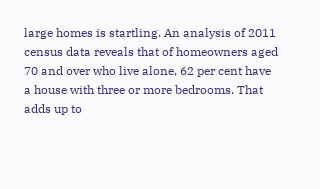large homes is startling. An analysis of 2011 census data reveals that of homeowners aged 70 and over who live alone, 62 per cent have a house with three or more bedrooms. That adds up to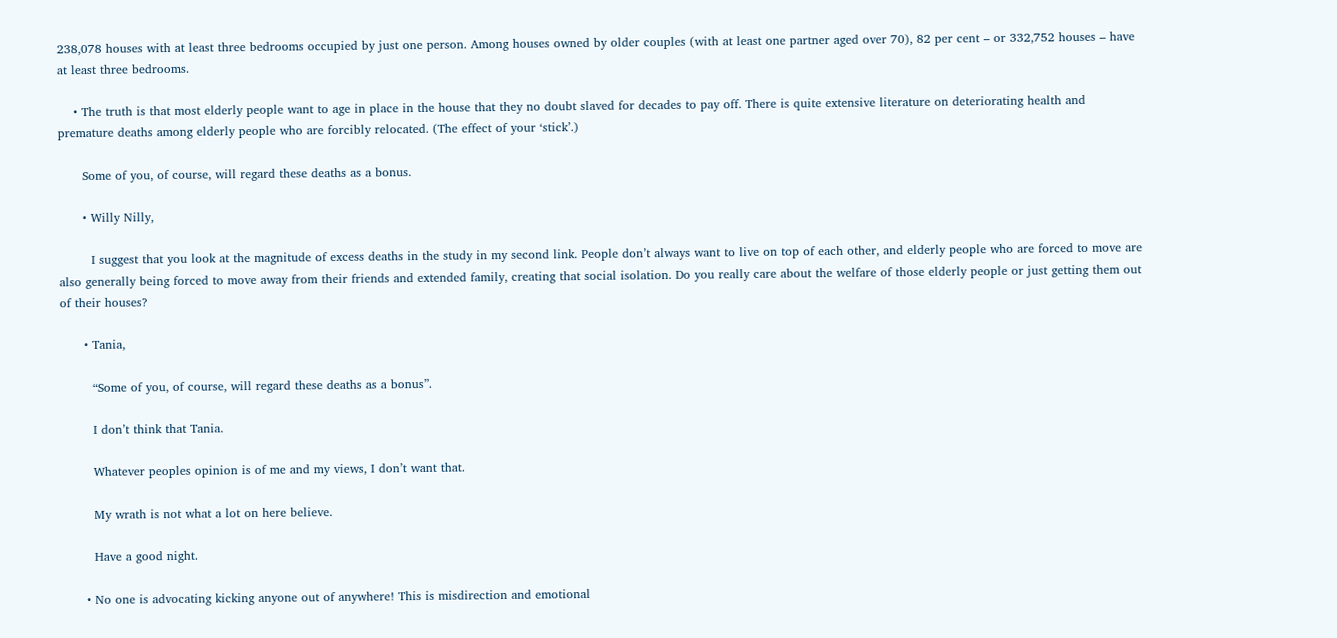238,078 houses with at least three bedrooms occupied by just one person. Among houses owned by older couples (with at least one partner aged over 70), 82 per cent – or 332,752 houses – have at least three bedrooms.

    • The truth is that most elderly people want to age in place in the house that they no doubt slaved for decades to pay off. There is quite extensive literature on deteriorating health and premature deaths among elderly people who are forcibly relocated. (The effect of your ‘stick’.)

      Some of you, of course, will regard these deaths as a bonus.

      • Willy Nilly,

        I suggest that you look at the magnitude of excess deaths in the study in my second link. People don’t always want to live on top of each other, and elderly people who are forced to move are also generally being forced to move away from their friends and extended family, creating that social isolation. Do you really care about the welfare of those elderly people or just getting them out of their houses?

      • Tania,

        “Some of you, of course, will regard these deaths as a bonus”.

        I don’t think that Tania.

        Whatever peoples opinion is of me and my views, I don’t want that.

        My wrath is not what a lot on here believe.

        Have a good night.

      • No one is advocating kicking anyone out of anywhere! This is misdirection and emotional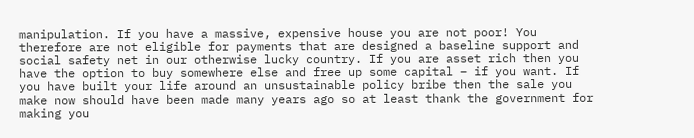manipulation. If you have a massive, expensive house you are not poor! You therefore are not eligible for payments that are designed a baseline support and social safety net in our otherwise lucky country. If you are asset rich then you have the option to buy somewhere else and free up some capital – if you want. If you have built your life around an unsustainable policy bribe then the sale you make now should have been made many years ago so at least thank the government for making you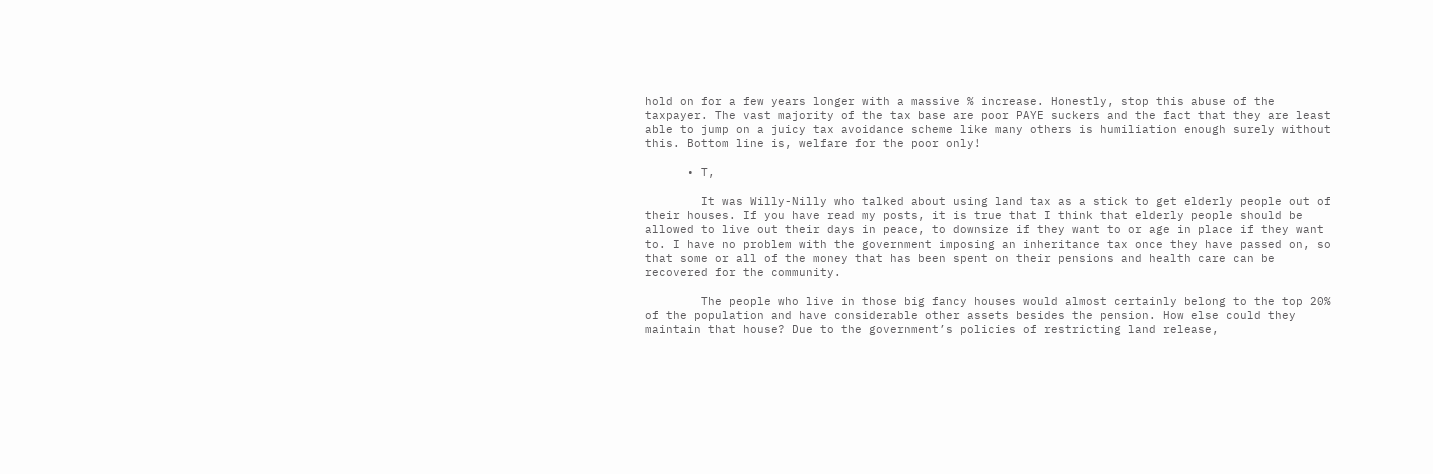hold on for a few years longer with a massive % increase. Honestly, stop this abuse of the taxpayer. The vast majority of the tax base are poor PAYE suckers and the fact that they are least able to jump on a juicy tax avoidance scheme like many others is humiliation enough surely without this. Bottom line is, welfare for the poor only!

      • T,

        It was Willy-Nilly who talked about using land tax as a stick to get elderly people out of their houses. If you have read my posts, it is true that I think that elderly people should be allowed to live out their days in peace, to downsize if they want to or age in place if they want to. I have no problem with the government imposing an inheritance tax once they have passed on, so that some or all of the money that has been spent on their pensions and health care can be recovered for the community.

        The people who live in those big fancy houses would almost certainly belong to the top 20% of the population and have considerable other assets besides the pension. How else could they maintain that house? Due to the government’s policies of restricting land release,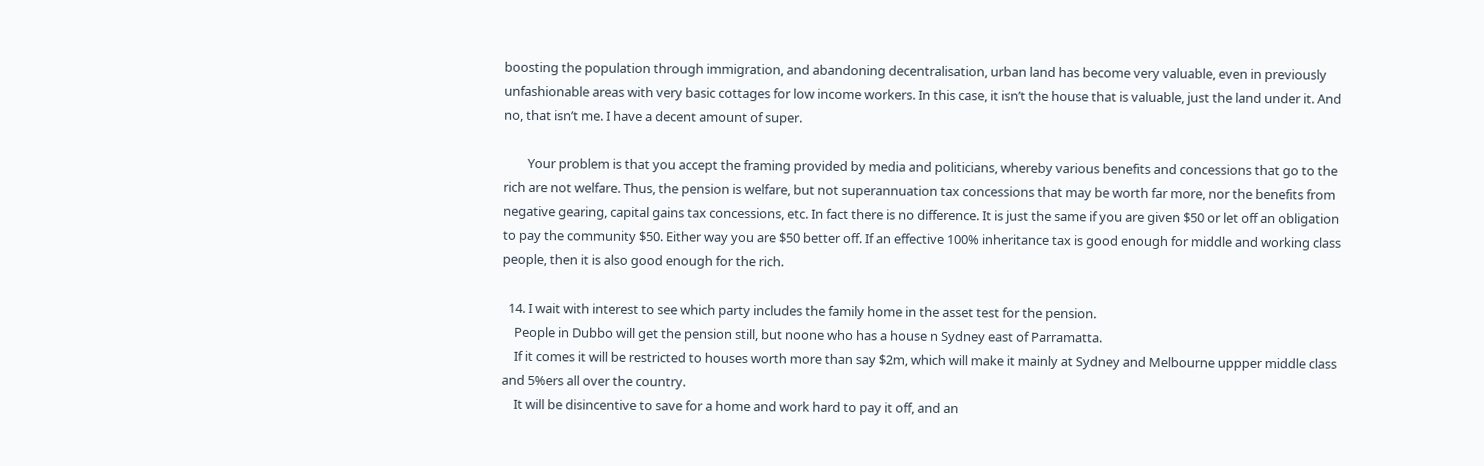boosting the population through immigration, and abandoning decentralisation, urban land has become very valuable, even in previously unfashionable areas with very basic cottages for low income workers. In this case, it isn’t the house that is valuable, just the land under it. And no, that isn’t me. I have a decent amount of super.

        Your problem is that you accept the framing provided by media and politicians, whereby various benefits and concessions that go to the rich are not welfare. Thus, the pension is welfare, but not superannuation tax concessions that may be worth far more, nor the benefits from negative gearing, capital gains tax concessions, etc. In fact there is no difference. It is just the same if you are given $50 or let off an obligation to pay the community $50. Either way you are $50 better off. If an effective 100% inheritance tax is good enough for middle and working class people, then it is also good enough for the rich.

  14. I wait with interest to see which party includes the family home in the asset test for the pension.
    People in Dubbo will get the pension still, but noone who has a house n Sydney east of Parramatta.
    If it comes it will be restricted to houses worth more than say $2m, which will make it mainly at Sydney and Melbourne uppper middle class and 5%ers all over the country.
    It will be disincentive to save for a home and work hard to pay it off, and an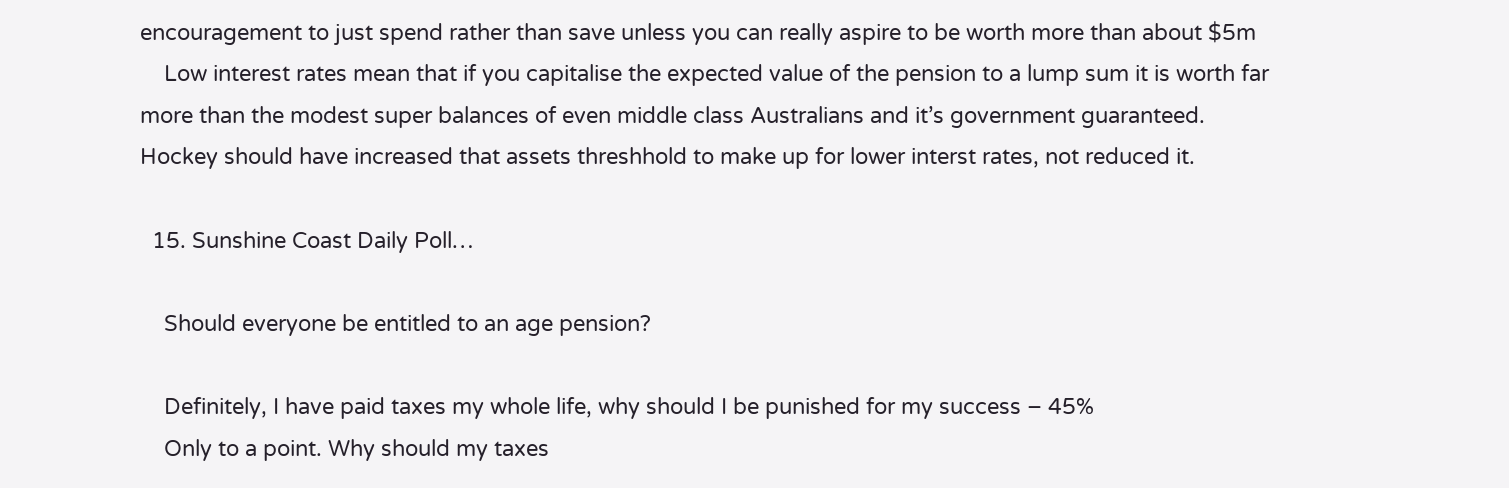encouragement to just spend rather than save unless you can really aspire to be worth more than about $5m
    Low interest rates mean that if you capitalise the expected value of the pension to a lump sum it is worth far more than the modest super balances of even middle class Australians and it’s government guaranteed. Hockey should have increased that assets threshhold to make up for lower interst rates, not reduced it.

  15. Sunshine Coast Daily Poll…

    Should everyone be entitled to an age pension?

    Definitely, I have paid taxes my whole life, why should I be punished for my success – 45%
    Only to a point. Why should my taxes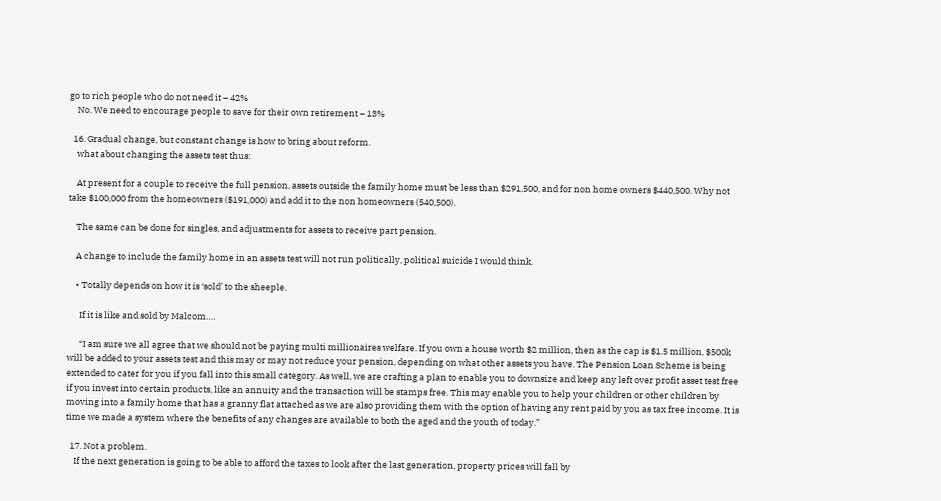go to rich people who do not need it – 42%
    No. We need to encourage people to save for their own retirement – 13%

  16. Gradual change, but constant change is how to bring about reform.
    what about changing the assets test thus:

    At present for a couple to receive the full pension, assets outside the family home must be less than $291,500, and for non home owners $440,500. Why not take $100,000 from the homeowners ($191,000) and add it to the non homeowners (540,500).

    The same can be done for singles, and adjustments for assets to receive part pension.

    A change to include the family home in an assets test will not run politically, political suicide I would think.

    • Totally depends on how it is ‘sold’ to the sheeple.

      If it is like and sold by Malcom….

      “I am sure we all agree that we should not be paying multi millionaires welfare. If you own a house worth $2 million, then as the cap is $1.5 million, $500k will be added to your assets test and this may or may not reduce your pension, depending on what other assets you have. The Pension Loan Scheme is being extended to cater for you if you fall into this small category. As well, we are crafting a plan to enable you to downsize and keep any left over profit asset test free if you invest into certain products, like an annuity and the transaction will be stamps free. This may enable you to help your children or other children by moving into a family home that has a granny flat attached as we are also providing them with the option of having any rent paid by you as tax free income. It is time we made a system where the benefits of any changes are available to both the aged and the youth of today.”

  17. Not a problem.
    If the next generation is going to be able to afford the taxes to look after the last generation, property prices will fall by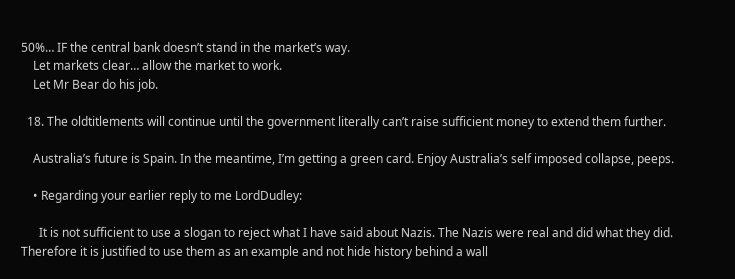50%… IF the central bank doesn’t stand in the market’s way.
    Let markets clear… allow the market to work.
    Let Mr Bear do his job.

  18. The oldtitlements will continue until the government literally can’t raise sufficient money to extend them further.

    Australia’s future is Spain. In the meantime, I’m getting a green card. Enjoy Australia’s self imposed collapse, peeps.

    • Regarding your earlier reply to me LordDudley:

      It is not sufficient to use a slogan to reject what I have said about Nazis. The Nazis were real and did what they did. Therefore it is justified to use them as an example and not hide history behind a wall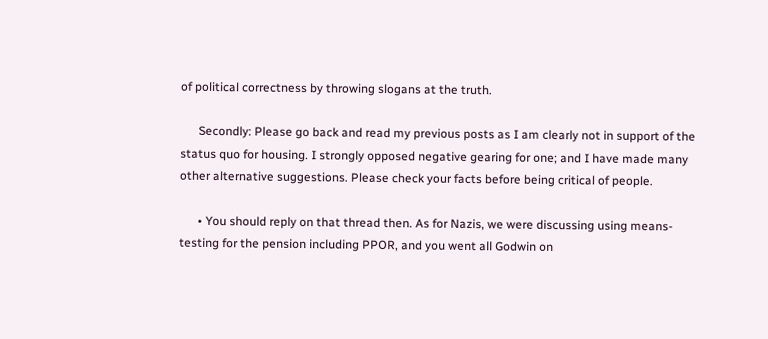of political correctness by throwing slogans at the truth.

      Secondly: Please go back and read my previous posts as I am clearly not in support of the status quo for housing. I strongly opposed negative gearing for one; and I have made many other alternative suggestions. Please check your facts before being critical of people.

      • You should reply on that thread then. As for Nazis, we were discussing using means-testing for the pension including PPOR, and you went all Godwin on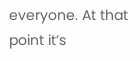everyone. At that point it’s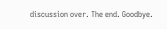discussion over. The end. Goodbye.